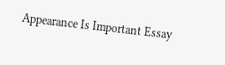Appearance Is Important Essay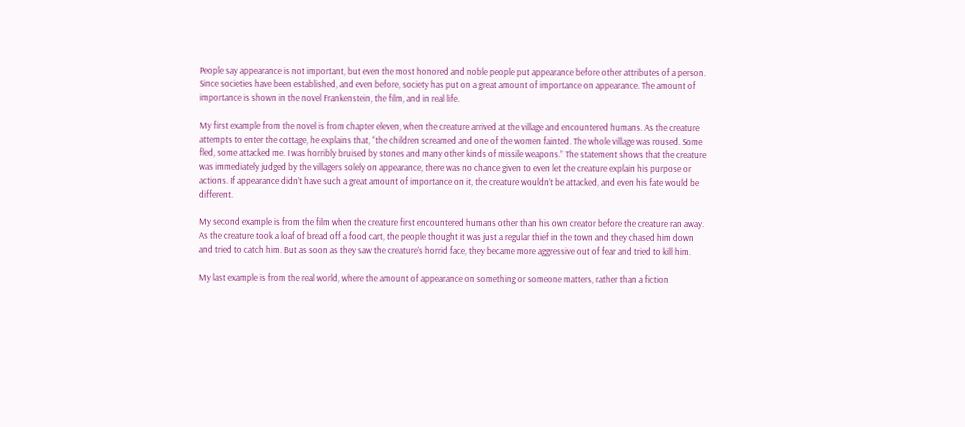People say appearance is not important, but even the most honored and noble people put appearance before other attributes of a person. Since societies have been established, and even before, society has put on a great amount of importance on appearance. The amount of importance is shown in the novel Frankenstein, the film, and in real life.

My first example from the novel is from chapter eleven, when the creature arrived at the village and encountered humans. As the creature attempts to enter the cottage, he explains that, “the children screamed and one of the women fainted. The whole village was roused. Some fled, some attacked me. I was horribly bruised by stones and many other kinds of missile weapons.” The statement shows that the creature was immediately judged by the villagers solely on appearance, there was no chance given to even let the creature explain his purpose or actions. If appearance didn’t have such a great amount of importance on it, the creature wouldn’t be attacked, and even his fate would be different.

My second example is from the film when the creature first encountered humans other than his own creator before the creature ran away. As the creature took a loaf of bread off a food cart, the people thought it was just a regular thief in the town and they chased him down and tried to catch him. But as soon as they saw the creature’s horrid face, they became more aggressive out of fear and tried to kill him.

My last example is from the real world, where the amount of appearance on something or someone matters, rather than a fiction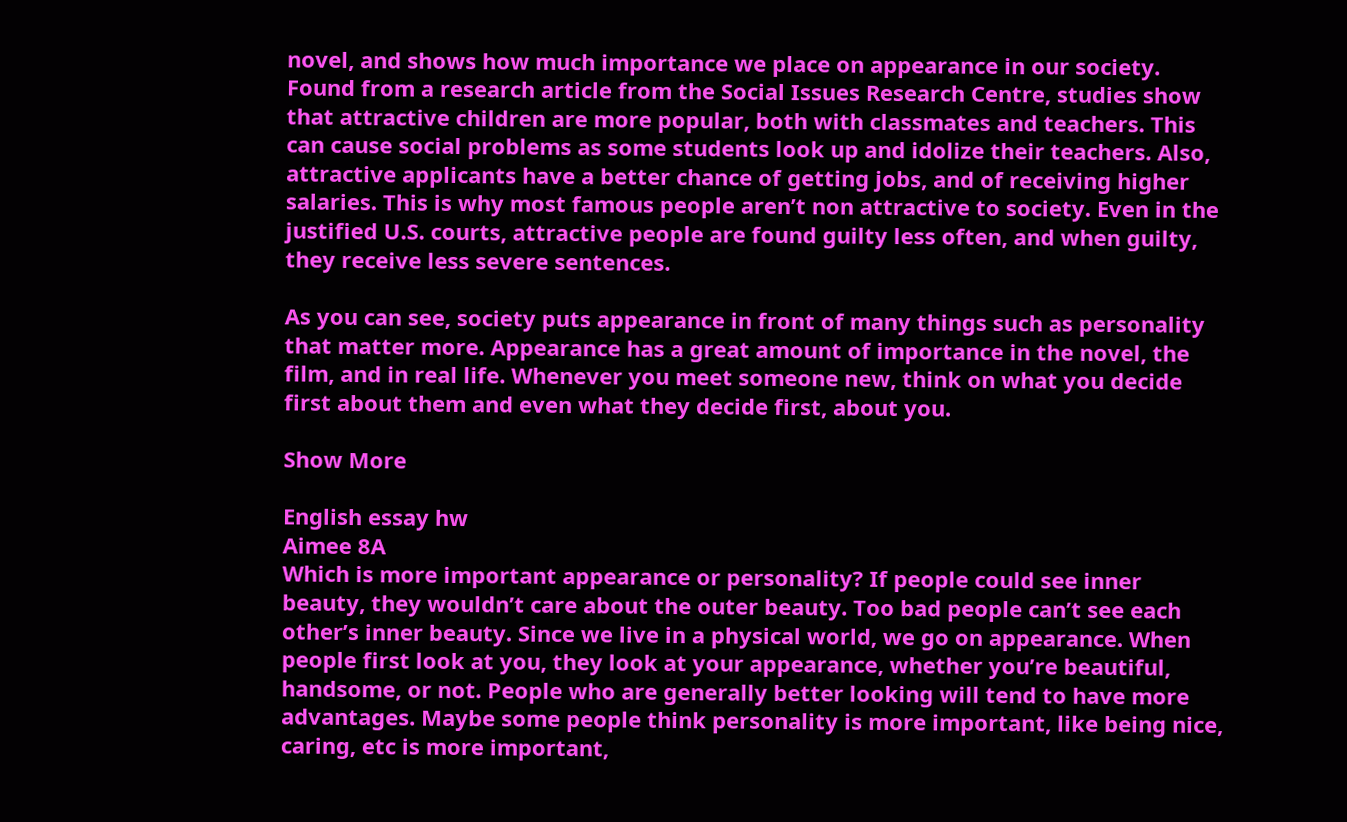novel, and shows how much importance we place on appearance in our society. Found from a research article from the Social Issues Research Centre, studies show that attractive children are more popular, both with classmates and teachers. This can cause social problems as some students look up and idolize their teachers. Also, attractive applicants have a better chance of getting jobs, and of receiving higher salaries. This is why most famous people aren’t non attractive to society. Even in the justified U.S. courts, attractive people are found guilty less often, and when guilty, they receive less severe sentences.

As you can see, society puts appearance in front of many things such as personality that matter more. Appearance has a great amount of importance in the novel, the film, and in real life. Whenever you meet someone new, think on what you decide first about them and even what they decide first, about you.

Show More

English essay hw
Aimee 8A
Which is more important appearance or personality? If people could see inner beauty, they wouldn’t care about the outer beauty. Too bad people can’t see each other’s inner beauty. Since we live in a physical world, we go on appearance. When people first look at you, they look at your appearance, whether you’re beautiful, handsome, or not. People who are generally better looking will tend to have more advantages. Maybe some people think personality is more important, like being nice, caring, etc is more important,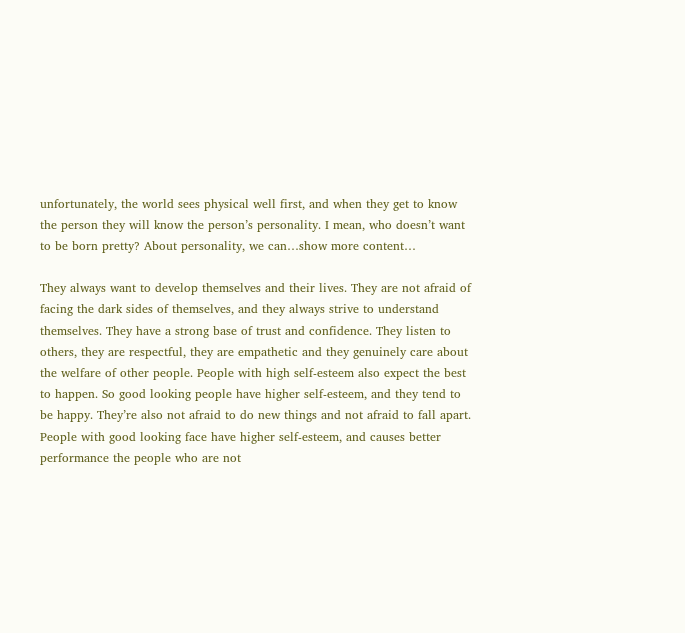unfortunately, the world sees physical well first, and when they get to know the person they will know the person’s personality. I mean, who doesn’t want to be born pretty? About personality, we can…show more content…

They always want to develop themselves and their lives. They are not afraid of facing the dark sides of themselves, and they always strive to understand themselves. They have a strong base of trust and confidence. They listen to others, they are respectful, they are empathetic and they genuinely care about the welfare of other people. People with high self-esteem also expect the best to happen. So good looking people have higher self-esteem, and they tend to be happy. They’re also not afraid to do new things and not afraid to fall apart. People with good looking face have higher self-esteem, and causes better performance the people who are not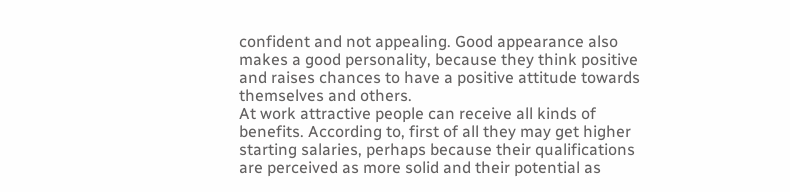confident and not appealing. Good appearance also makes a good personality, because they think positive and raises chances to have a positive attitude towards themselves and others.
At work attractive people can receive all kinds of benefits. According to, first of all they may get higher starting salaries, perhaps because their qualifications are perceived as more solid and their potential as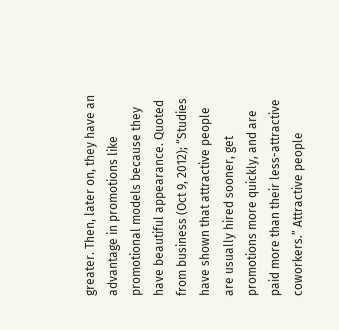greater. Then, later on, they have an advantage in promotions like promotional models because they have beautiful appearance. Quoted from business (Oct 9, 2012); “Studies have shown that attractive people are usually hired sooner, get promotions more quickly, and are paid more than their less-attractive coworkers.” Attractive people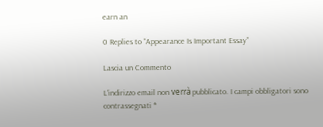earn an

0 Replies to “Appearance Is Important Essay”

Lascia un Commento

L'indirizzo email non verrà pubblicato. I campi obbligatori sono contrassegnati *